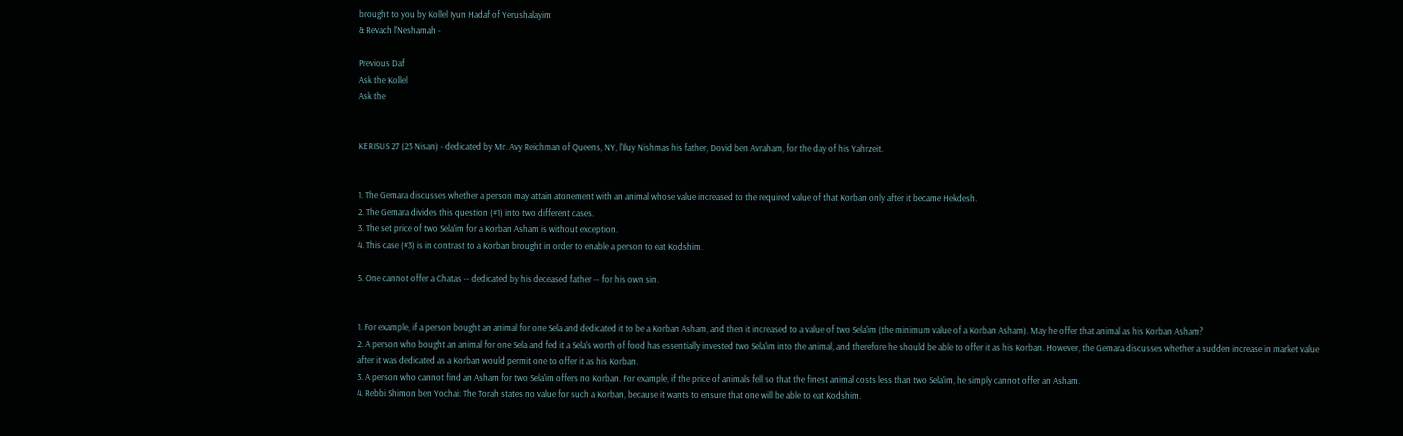brought to you by Kollel Iyun Hadaf of Yerushalayim
& Revach l'Neshamah -

Previous Daf
Ask the Kollel
Ask the


KERISUS 27 (23 Nisan) - dedicated by Mr. Avy Reichman of Queens, NY, l'Iluy Nishmas his father, Dovid ben Avraham, for the day of his Yahrzeit.


1. The Gemara discusses whether a person may attain atonement with an animal whose value increased to the required value of that Korban only after it became Hekdesh.
2. The Gemara divides this question (#1) into two different cases.
3. The set price of two Sela'im for a Korban Asham is without exception.
4. This case (#3) is in contrast to a Korban brought in order to enable a person to eat Kodshim.

5. One cannot offer a Chatas -- dedicated by his deceased father -- for his own sin.


1. For example, if a person bought an animal for one Sela and dedicated it to be a Korban Asham, and then it increased to a value of two Sela'im (the minimum value of a Korban Asham). May he offer that animal as his Korban Asham?
2. A person who bought an animal for one Sela and fed it a Sela's worth of food has essentially invested two Sela'im into the animal, and therefore he should be able to offer it as his Korban. However, the Gemara discusses whether a sudden increase in market value after it was dedicated as a Korban would permit one to offer it as his Korban.
3. A person who cannot find an Asham for two Sela'im offers no Korban. For example, if the price of animals fell so that the finest animal costs less than two Sela'im, he simply cannot offer an Asham.
4. Rebbi Shimon ben Yochai: The Torah states no value for such a Korban, because it wants to ensure that one will be able to eat Kodshim.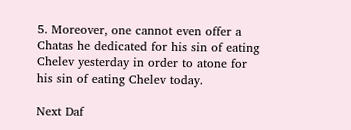5. Moreover, one cannot even offer a Chatas he dedicated for his sin of eating Chelev yesterday in order to atone for his sin of eating Chelev today.

Next Daf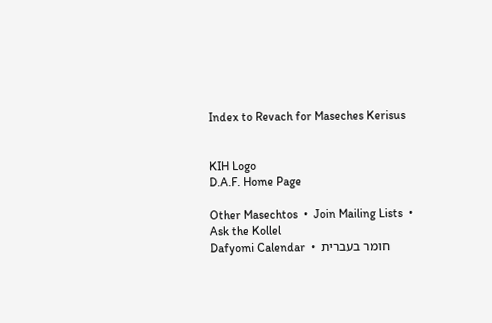Index to Revach for Maseches Kerisus


KIH Logo
D.A.F. Home Page

Other Masechtos  •  Join Mailing Lists  •  Ask the Kollel
Dafyomi Calendar  •  חומר בעברית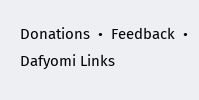Donations  •  Feedback  •  Dafyomi Links